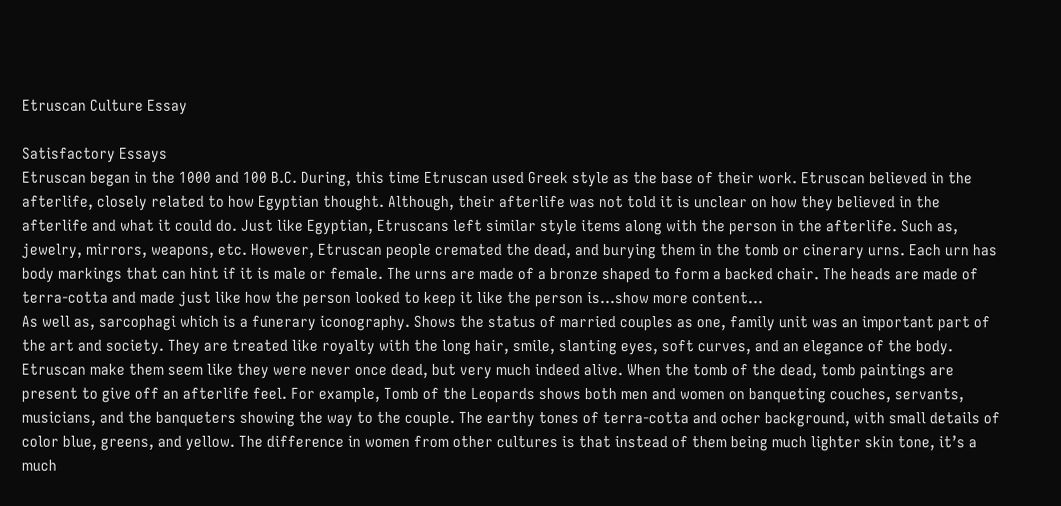Etruscan Culture Essay

Satisfactory Essays
Etruscan began in the 1000 and 100 B.C. During, this time Etruscan used Greek style as the base of their work. Etruscan believed in the afterlife, closely related to how Egyptian thought. Although, their afterlife was not told it is unclear on how they believed in the afterlife and what it could do. Just like Egyptian, Etruscans left similar style items along with the person in the afterlife. Such as, jewelry, mirrors, weapons, etc. However, Etruscan people cremated the dead, and burying them in the tomb or cinerary urns. Each urn has body markings that can hint if it is male or female. The urns are made of a bronze shaped to form a backed chair. The heads are made of terra-cotta and made just like how the person looked to keep it like the person is…show more content…
As well as, sarcophagi which is a funerary iconography. Shows the status of married couples as one, family unit was an important part of the art and society. They are treated like royalty with the long hair, smile, slanting eyes, soft curves, and an elegance of the body. Etruscan make them seem like they were never once dead, but very much indeed alive. When the tomb of the dead, tomb paintings are present to give off an afterlife feel. For example, Tomb of the Leopards shows both men and women on banqueting couches, servants, musicians, and the banqueters showing the way to the couple. The earthy tones of terra-cotta and ocher background, with small details of color blue, greens, and yellow. The difference in women from other cultures is that instead of them being much lighter skin tone, it’s a much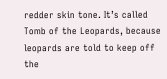redder skin tone. It’s called Tomb of the Leopards, because leopards are told to keep off the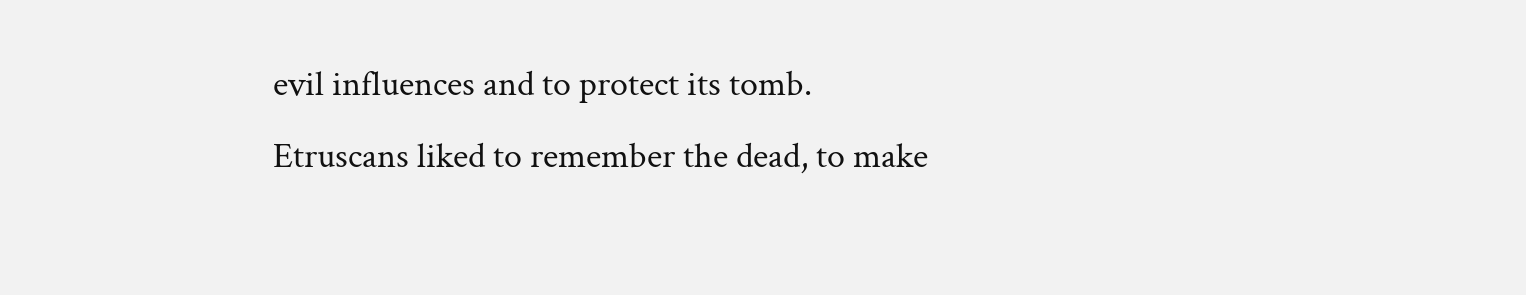evil influences and to protect its tomb. Etruscans liked to remember the dead, to make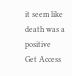it seem like death was a positive
Get Access